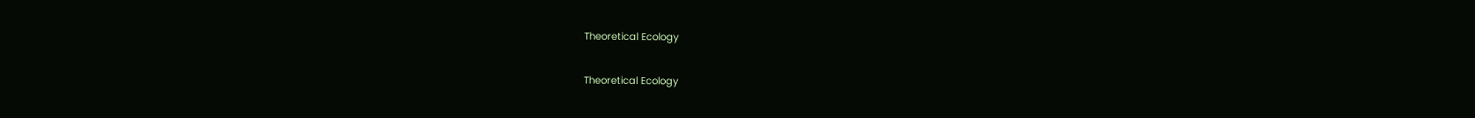Theoretical Ecology

Theoretical Ecology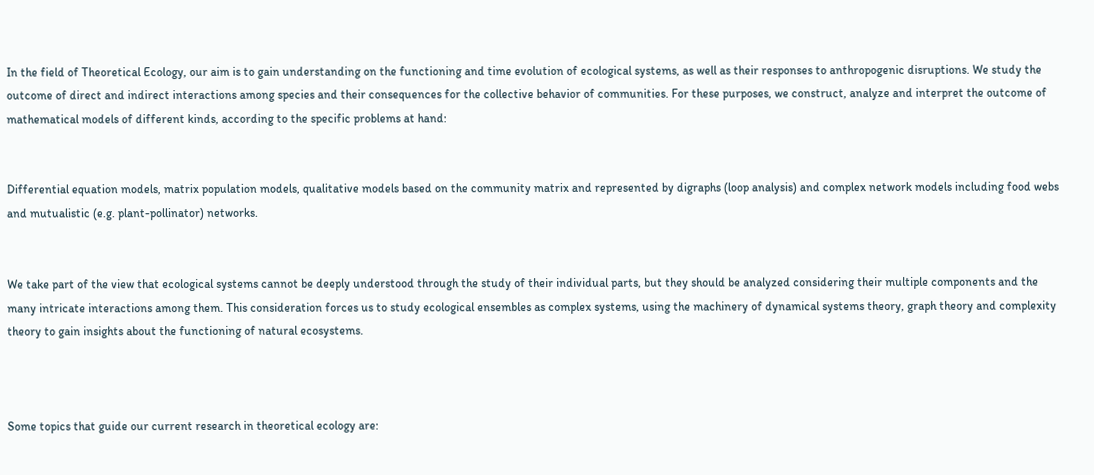In the field of Theoretical Ecology, our aim is to gain understanding on the functioning and time evolution of ecological systems, as well as their responses to anthropogenic disruptions. We study the outcome of direct and indirect interactions among species and their consequences for the collective behavior of communities. For these purposes, we construct, analyze and interpret the outcome of mathematical models of different kinds, according to the specific problems at hand:


Differential equation models, matrix population models, qualitative models based on the community matrix and represented by digraphs (loop analysis) and complex network models including food webs and mutualistic (e.g. plant-pollinator) networks.


We take part of the view that ecological systems cannot be deeply understood through the study of their individual parts, but they should be analyzed considering their multiple components and the many intricate interactions among them. This consideration forces us to study ecological ensembles as complex systems, using the machinery of dynamical systems theory, graph theory and complexity theory to gain insights about the functioning of natural ecosystems.



Some topics that guide our current research in theoretical ecology are: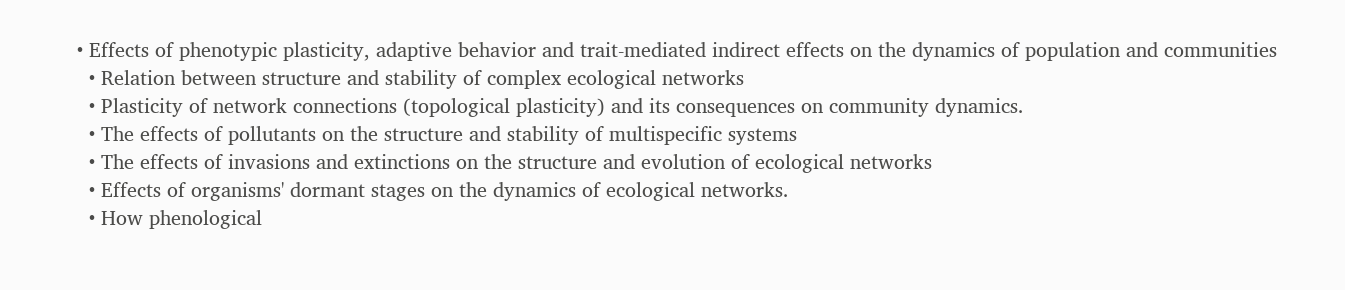• Effects of phenotypic plasticity, adaptive behavior and trait-mediated indirect effects on the dynamics of population and communities
  • Relation between structure and stability of complex ecological networks
  • Plasticity of network connections (topological plasticity) and its consequences on community dynamics.
  • The effects of pollutants on the structure and stability of multispecific systems
  • The effects of invasions and extinctions on the structure and evolution of ecological networks
  • Effects of organisms' dormant stages on the dynamics of ecological networks.
  • How phenological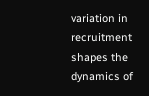variation in recruitment shapes the dynamics of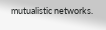mutualistic networks.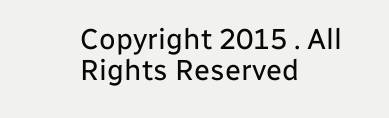Copyright 2015 . All Rights Reserved